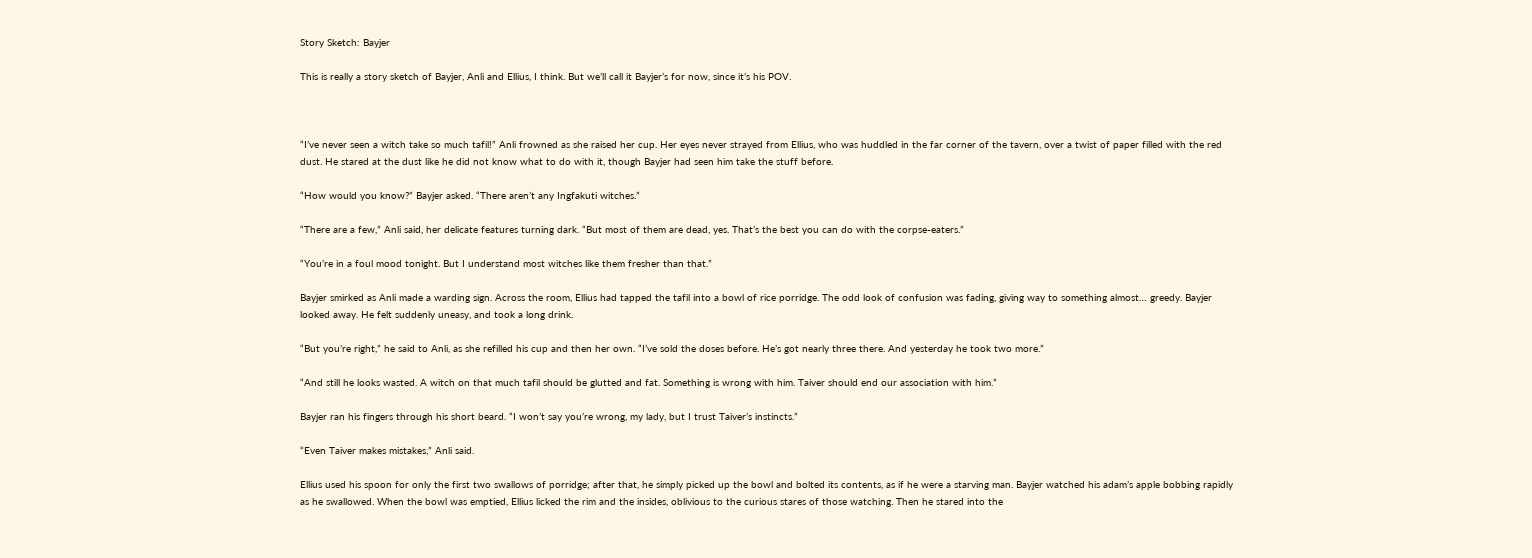Story Sketch: Bayjer

This is really a story sketch of Bayjer, Anli and Ellius, I think. But we’ll call it Bayjer’s for now, since it’s his POV.



“I’ve never seen a witch take so much tafil!” Anli frowned as she raised her cup. Her eyes never strayed from Ellius, who was huddled in the far corner of the tavern, over a twist of paper filled with the red dust. He stared at the dust like he did not know what to do with it, though Bayjer had seen him take the stuff before.

“How would you know?” Bayjer asked. “There aren’t any Ingfakuti witches.”

“There are a few,” Anli said, her delicate features turning dark. “But most of them are dead, yes. That’s the best you can do with the corpse-eaters.”

“You’re in a foul mood tonight. But I understand most witches like them fresher than that.”

Bayjer smirked as Anli made a warding sign. Across the room, Ellius had tapped the tafil into a bowl of rice porridge. The odd look of confusion was fading, giving way to something almost… greedy. Bayjer looked away. He felt suddenly uneasy, and took a long drink.

“But you’re right,” he said to Anli, as she refilled his cup and then her own. “I’ve sold the doses before. He’s got nearly three there. And yesterday he took two more.”

“And still he looks wasted. A witch on that much tafil should be glutted and fat. Something is wrong with him. Taiver should end our association with him.”

Bayjer ran his fingers through his short beard. “I won’t say you’re wrong, my lady, but I trust Taiver’s instincts.”

“Even Taiver makes mistakes,” Anli said.

Ellius used his spoon for only the first two swallows of porridge; after that, he simply picked up the bowl and bolted its contents, as if he were a starving man. Bayjer watched his adam’s apple bobbing rapidly as he swallowed. When the bowl was emptied, Ellius licked the rim and the insides, oblivious to the curious stares of those watching. Then he stared into the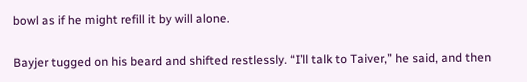bowl as if he might refill it by will alone.

Bayjer tugged on his beard and shifted restlessly. “I’ll talk to Taiver,” he said, and then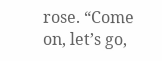rose. “Come on, let’s go,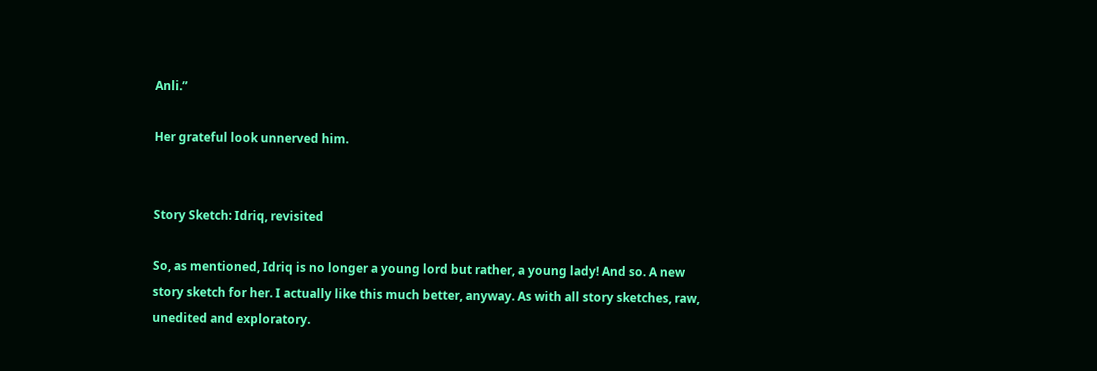Anli.”

Her grateful look unnerved him.


Story Sketch: Idriq, revisited

So, as mentioned, Idriq is no longer a young lord but rather, a young lady! And so. A new story sketch for her. I actually like this much better, anyway. As with all story sketches, raw, unedited and exploratory.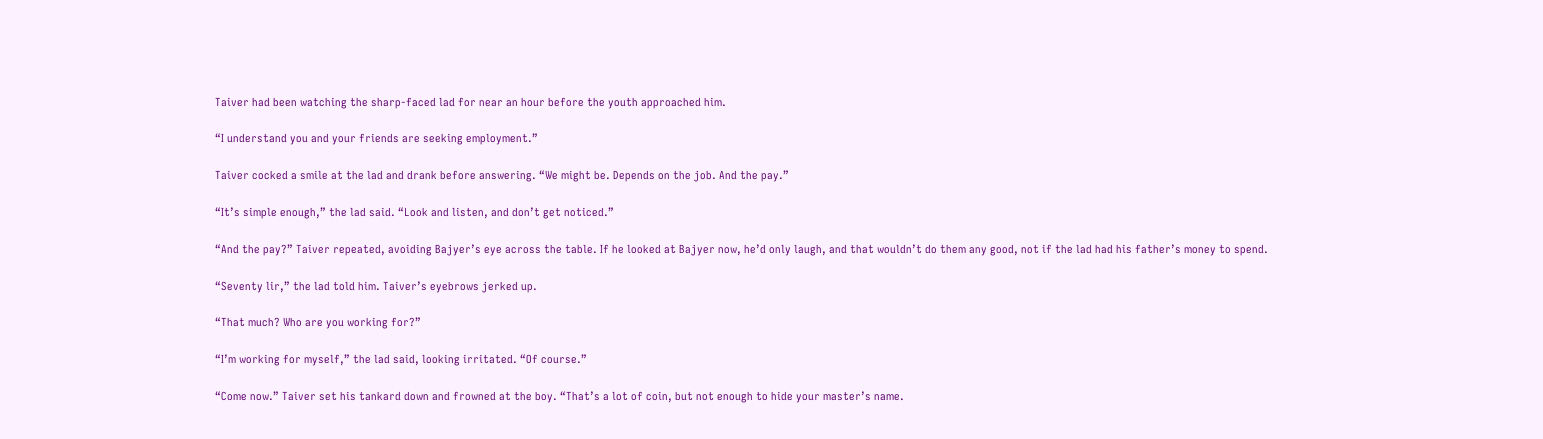Taiver had been watching the sharp-faced lad for near an hour before the youth approached him.

“I understand you and your friends are seeking employment.”

Taiver cocked a smile at the lad and drank before answering. “We might be. Depends on the job. And the pay.”

“It’s simple enough,” the lad said. “Look and listen, and don’t get noticed.”

“And the pay?” Taiver repeated, avoiding Bajyer’s eye across the table. If he looked at Bajyer now, he’d only laugh, and that wouldn’t do them any good, not if the lad had his father’s money to spend.

“Seventy lir,” the lad told him. Taiver’s eyebrows jerked up.

“That much? Who are you working for?”

“I’m working for myself,” the lad said, looking irritated. “Of course.”

“Come now.” Taiver set his tankard down and frowned at the boy. “That’s a lot of coin, but not enough to hide your master’s name.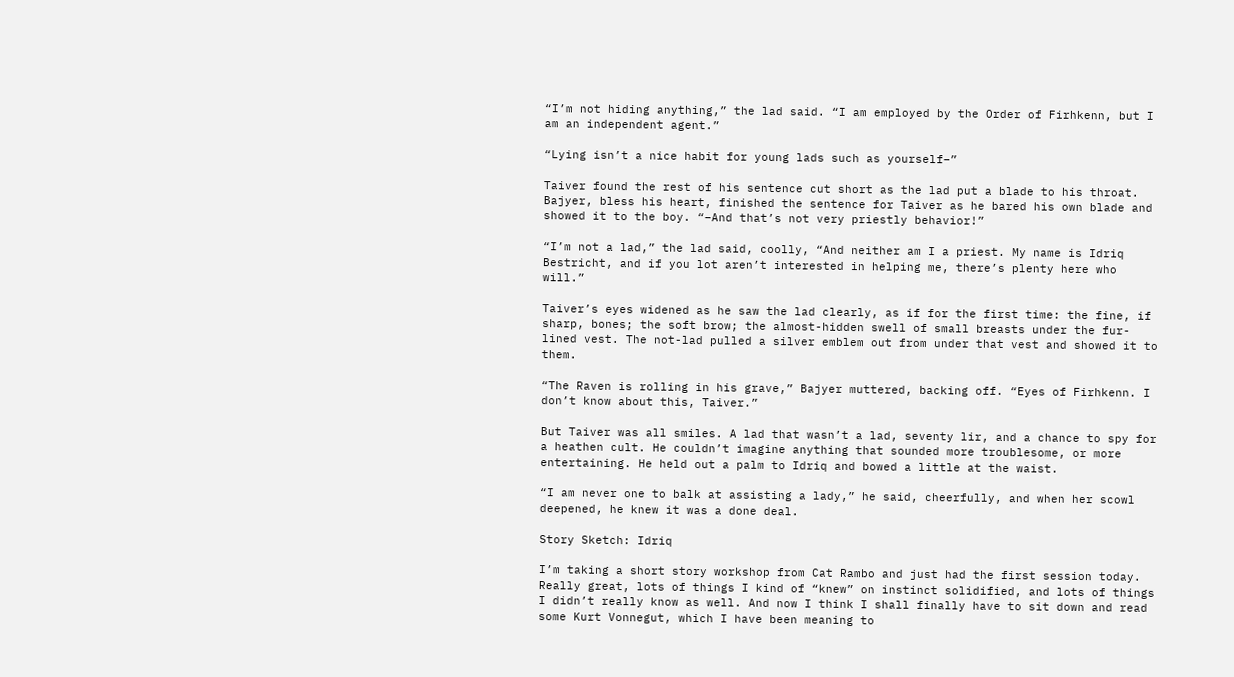“I’m not hiding anything,” the lad said. “I am employed by the Order of Firhkenn, but I am an independent agent.”

“Lying isn’t a nice habit for young lads such as yourself–”

Taiver found the rest of his sentence cut short as the lad put a blade to his throat. Bajyer, bless his heart, finished the sentence for Taiver as he bared his own blade and showed it to the boy. “–And that’s not very priestly behavior!”

“I’m not a lad,” the lad said, coolly, “And neither am I a priest. My name is Idriq Bestricht, and if you lot aren’t interested in helping me, there’s plenty here who will.”

Taiver’s eyes widened as he saw the lad clearly, as if for the first time: the fine, if sharp, bones; the soft brow; the almost-hidden swell of small breasts under the fur-lined vest. The not-lad pulled a silver emblem out from under that vest and showed it to them.

“The Raven is rolling in his grave,” Bajyer muttered, backing off. “Eyes of Firhkenn. I don’t know about this, Taiver.”

But Taiver was all smiles. A lad that wasn’t a lad, seventy lir, and a chance to spy for a heathen cult. He couldn’t imagine anything that sounded more troublesome, or more entertaining. He held out a palm to Idriq and bowed a little at the waist.

“I am never one to balk at assisting a lady,” he said, cheerfully, and when her scowl deepened, he knew it was a done deal.

Story Sketch: Idriq

I’m taking a short story workshop from Cat Rambo and just had the first session today. Really great, lots of things I kind of “knew” on instinct solidified, and lots of things I didn’t really know as well. And now I think I shall finally have to sit down and read some Kurt Vonnegut, which I have been meaning to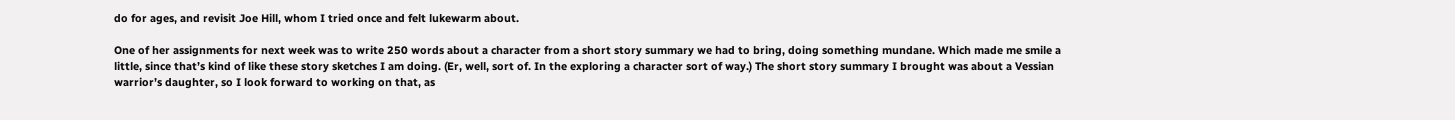do for ages, and revisit Joe Hill, whom I tried once and felt lukewarm about.

One of her assignments for next week was to write 250 words about a character from a short story summary we had to bring, doing something mundane. Which made me smile a little, since that’s kind of like these story sketches I am doing. (Er, well, sort of. In the exploring a character sort of way.) The short story summary I brought was about a Vessian warrior’s daughter, so I look forward to working on that, as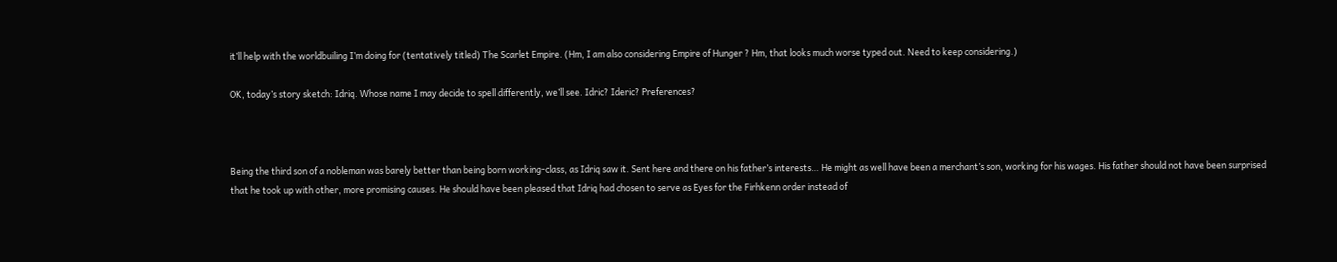it’ll help with the worldbuiling I’m doing for (tentatively titled) The Scarlet Empire. (Hm, I am also considering Empire of Hunger ? Hm, that looks much worse typed out. Need to keep considering.)

OK, today’s story sketch: Idriq. Whose name I may decide to spell differently, we’ll see. Idric? Ideric? Preferences?



Being the third son of a nobleman was barely better than being born working-class, as Idriq saw it. Sent here and there on his father’s interests… He might as well have been a merchant’s son, working for his wages. His father should not have been surprised that he took up with other, more promising causes. He should have been pleased that Idriq had chosen to serve as Eyes for the Firhkenn order instead of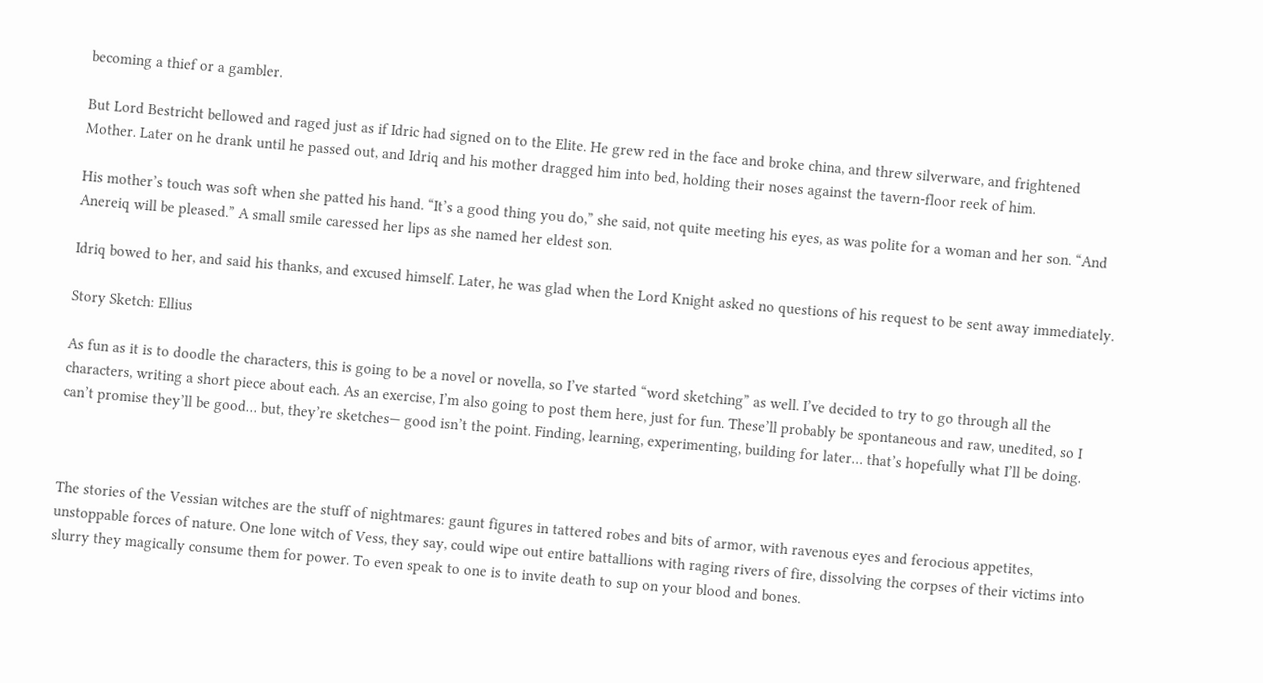becoming a thief or a gambler.

But Lord Bestricht bellowed and raged just as if Idric had signed on to the Elite. He grew red in the face and broke china, and threw silverware, and frightened Mother. Later on he drank until he passed out, and Idriq and his mother dragged him into bed, holding their noses against the tavern-floor reek of him.

His mother’s touch was soft when she patted his hand. “It’s a good thing you do,” she said, not quite meeting his eyes, as was polite for a woman and her son. “And Anereiq will be pleased.” A small smile caressed her lips as she named her eldest son.

Idriq bowed to her, and said his thanks, and excused himself. Later, he was glad when the Lord Knight asked no questions of his request to be sent away immediately.

Story Sketch: Ellius

As fun as it is to doodle the characters, this is going to be a novel or novella, so I’ve started “word sketching” as well. I’ve decided to try to go through all the characters, writing a short piece about each. As an exercise, I’m also going to post them here, just for fun. These’ll probably be spontaneous and raw, unedited, so I can’t promise they’ll be good… but, they’re sketches— good isn’t the point. Finding, learning, experimenting, building for later… that’s hopefully what I’ll be doing.



The stories of the Vessian witches are the stuff of nightmares: gaunt figures in tattered robes and bits of armor, with ravenous eyes and ferocious appetites, unstoppable forces of nature. One lone witch of Vess, they say, could wipe out entire battallions with raging rivers of fire, dissolving the corpses of their victims into slurry they magically consume them for power. To even speak to one is to invite death to sup on your blood and bones.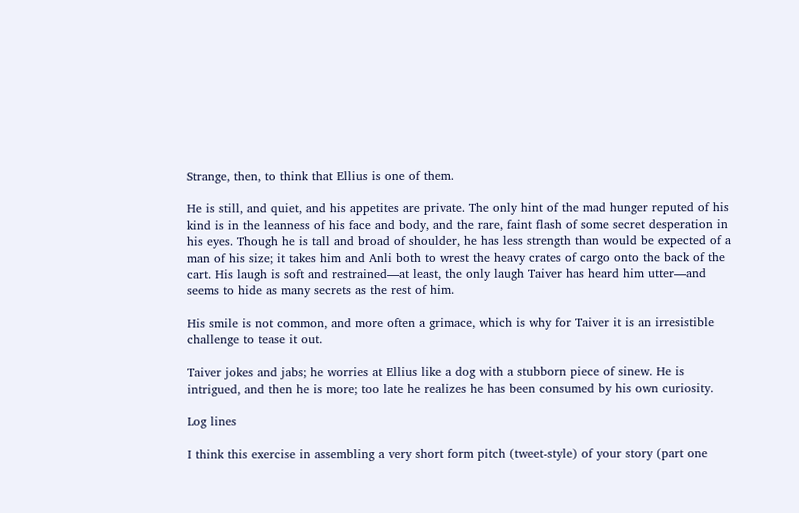Strange, then, to think that Ellius is one of them.

He is still, and quiet, and his appetites are private. The only hint of the mad hunger reputed of his kind is in the leanness of his face and body, and the rare, faint flash of some secret desperation in his eyes. Though he is tall and broad of shoulder, he has less strength than would be expected of a man of his size; it takes him and Anli both to wrest the heavy crates of cargo onto the back of the cart. His laugh is soft and restrained—at least, the only laugh Taiver has heard him utter—and seems to hide as many secrets as the rest of him.

His smile is not common, and more often a grimace, which is why for Taiver it is an irresistible challenge to tease it out.

Taiver jokes and jabs; he worries at Ellius like a dog with a stubborn piece of sinew. He is intrigued, and then he is more; too late he realizes he has been consumed by his own curiosity.

Log lines

I think this exercise in assembling a very short form pitch (tweet-style) of your story (part one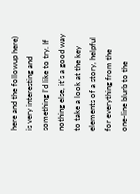here and the followup here) is very interesting and something I’d like to try. If nothing else, it’s a good way to take a look at the key elements of a story, helpful for everything from the one-line blurb to the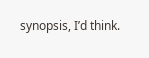synopsis, I’d think.